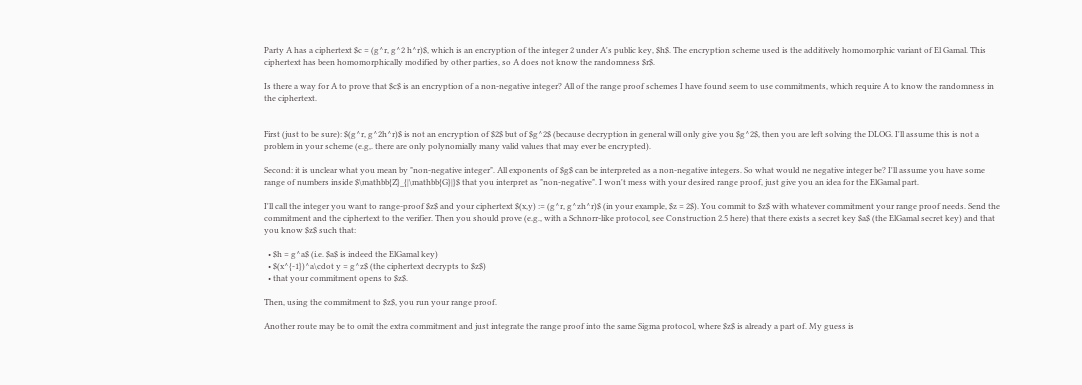Party A has a ciphertext $c = (g^r, g^2 h^r)$, which is an encryption of the integer 2 under A's public key, $h$. The encryption scheme used is the additively homomorphic variant of El Gamal. This ciphertext has been homomorphically modified by other parties, so A does not know the randomness $r$.

Is there a way for A to prove that $c$ is an encryption of a non-negative integer? All of the range proof schemes I have found seem to use commitments, which require A to know the randomness in the ciphertext.


First (just to be sure): $(g^r, g^2h^r)$ is not an encryption of $2$ but of $g^2$ (because decryption in general will only give you $g^2$, then you are left solving the DLOG. I'll assume this is not a problem in your scheme (e.g,. there are only polynomially many valid values that may ever be encrypted).

Second: it is unclear what you mean by "non-negative integer". All exponents of $g$ can be interpreted as a non-negative integers. So what would ne negative integer be? I'll assume you have some range of numbers inside $\mathbb{Z}_{|\mathbb{G}|}$ that you interpret as "non-negative". I won't mess with your desired range proof, just give you an idea for the ElGamal part.

I'll call the integer you want to range-proof $z$ and your ciphertext $(x,y) := (g^r, g^zh^r)$ (in your example, $z = 2$). You commit to $z$ with whatever commitment your range proof needs. Send the commitment and the ciphertext to the verifier. Then you should prove (e.g., with a Schnorr-like protocol, see Construction 2.5 here) that there exists a secret key $a$ (the ElGamal secret key) and that you know $z$ such that:

  • $h = g^a$ (i.e. $a$ is indeed the ElGamal key)
  • $(x^{-1})^a\cdot y = g^z$ (the ciphertext decrypts to $z$)
  • that your commitment opens to $z$.

Then, using the commitment to $z$, you run your range proof.

Another route may be to omit the extra commitment and just integrate the range proof into the same Sigma protocol, where $z$ is already a part of. My guess is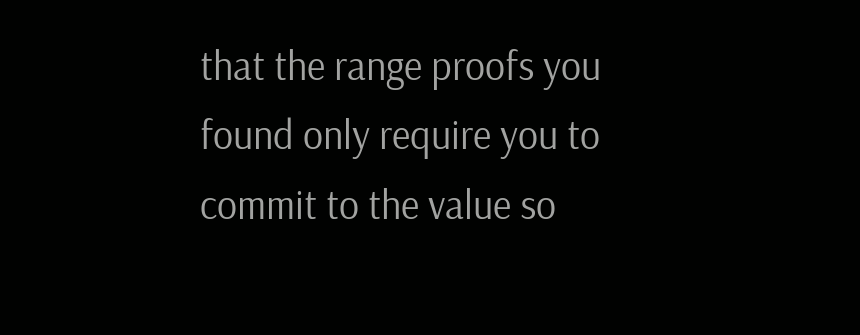that the range proofs you found only require you to commit to the value so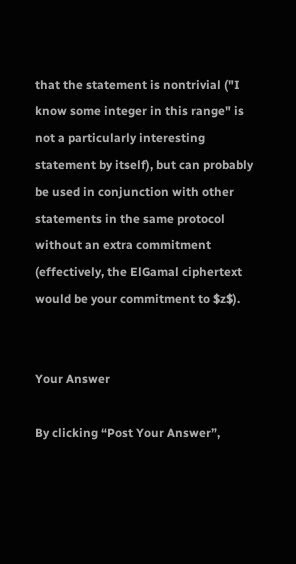that the statement is nontrivial ("I know some integer in this range" is not a particularly interesting statement by itself), but can probably be used in conjunction with other statements in the same protocol without an extra commitment (effectively, the ElGamal ciphertext would be your commitment to $z$).


Your Answer

By clicking “Post Your Answer”,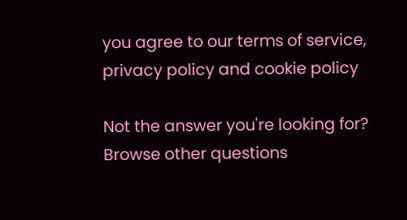you agree to our terms of service, privacy policy and cookie policy

Not the answer you're looking for? Browse other questions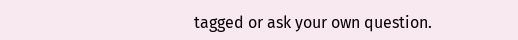tagged or ask your own question.